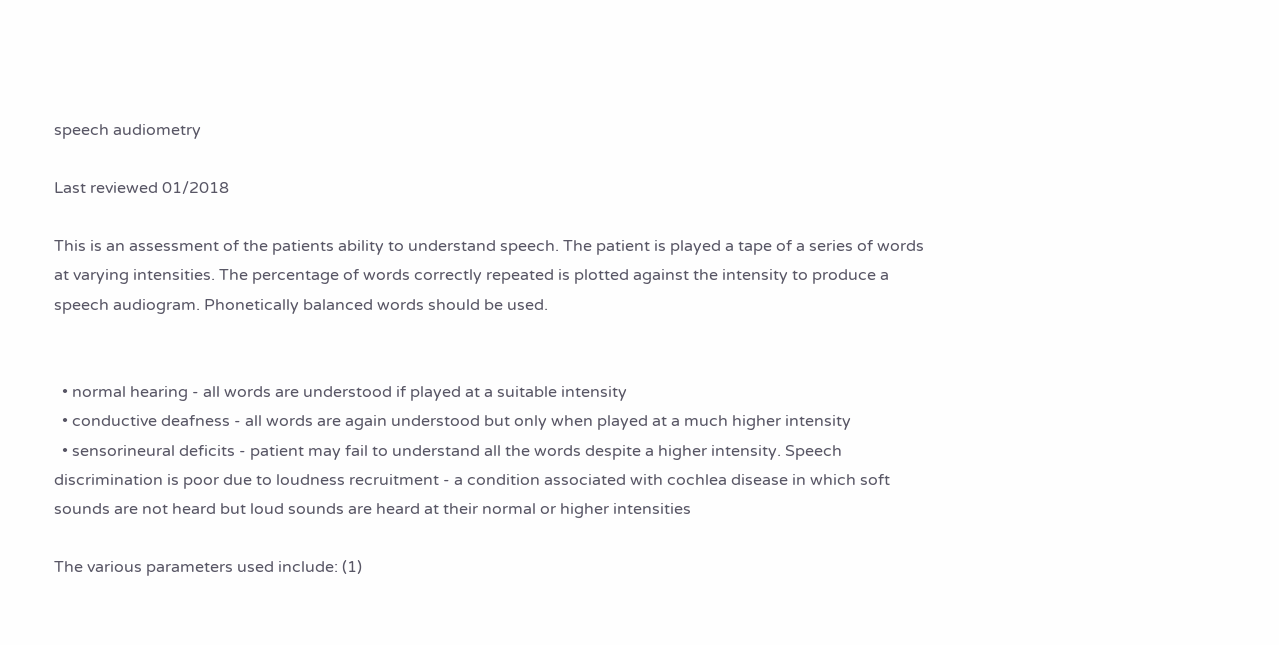speech audiometry

Last reviewed 01/2018

This is an assessment of the patients ability to understand speech. The patient is played a tape of a series of words at varying intensities. The percentage of words correctly repeated is plotted against the intensity to produce a speech audiogram. Phonetically balanced words should be used.


  • normal hearing - all words are understood if played at a suitable intensity
  • conductive deafness - all words are again understood but only when played at a much higher intensity
  • sensorineural deficits - patient may fail to understand all the words despite a higher intensity. Speech discrimination is poor due to loudness recruitment - a condition associated with cochlea disease in which soft sounds are not heard but loud sounds are heard at their normal or higher intensities

The various parameters used include: (1)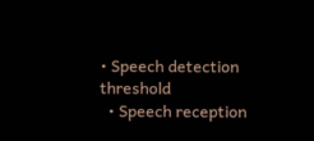• Speech detection threshold
  • Speech reception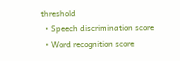threshold
  • Speech discrimination score
  • Word recognition score